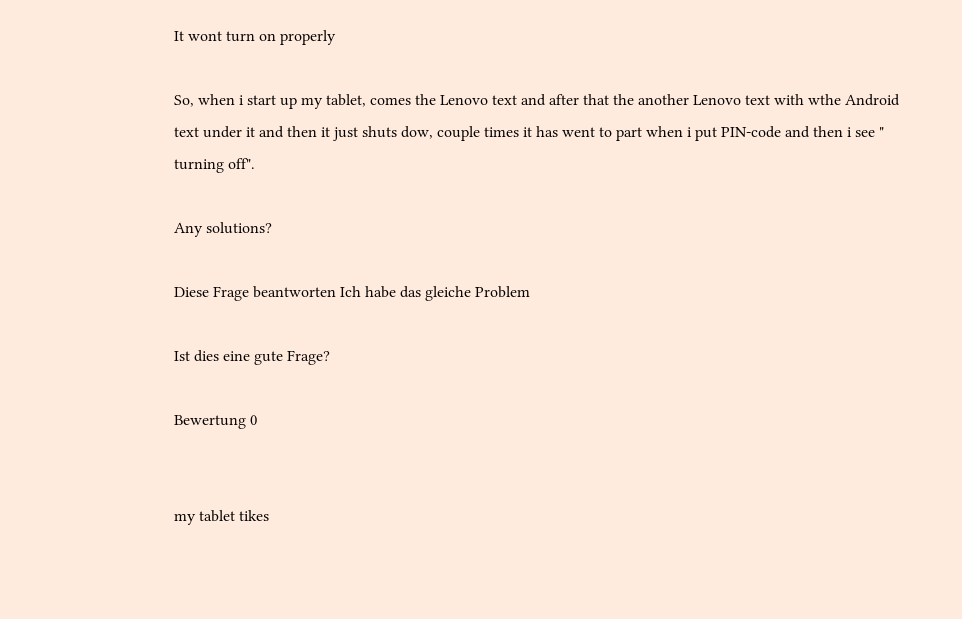It wont turn on properly

So, when i start up my tablet, comes the Lenovo text and after that the another Lenovo text with wthe Android text under it and then it just shuts dow, couple times it has went to part when i put PIN-code and then i see " turning off".

Any solutions?

Diese Frage beantworten Ich habe das gleiche Problem

Ist dies eine gute Frage?

Bewertung 0


my tablet tikes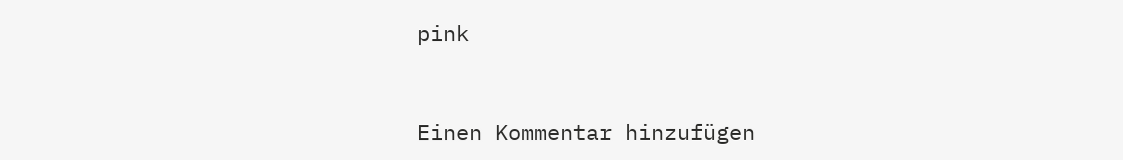pink


Einen Kommentar hinzufügen